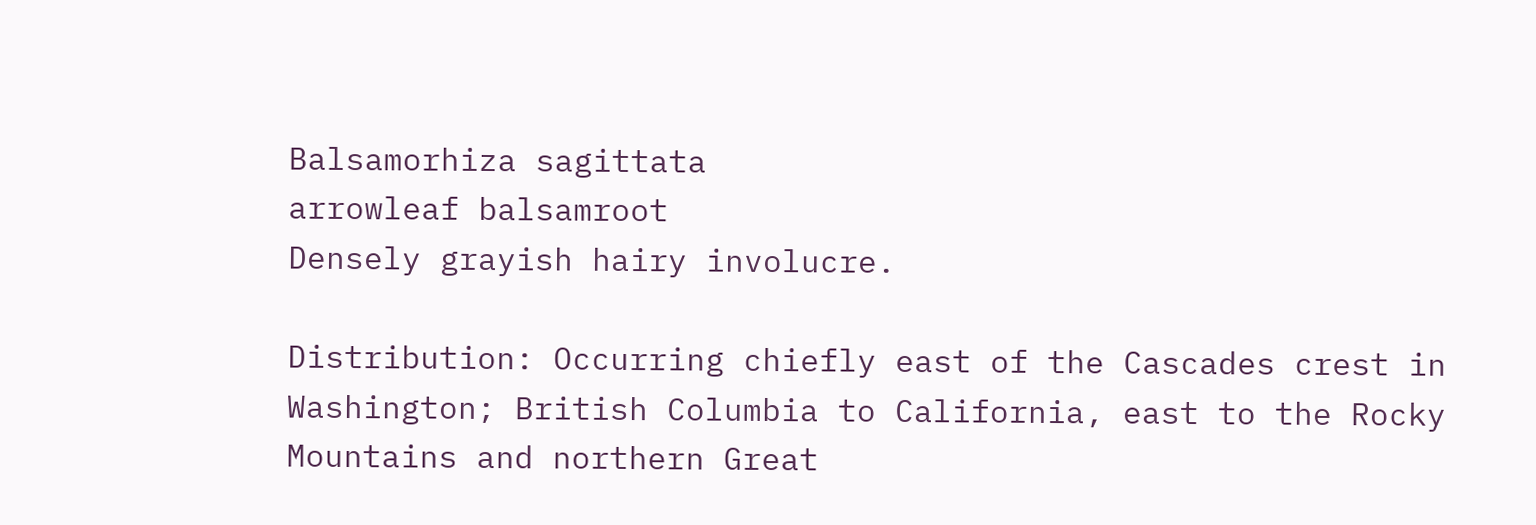Balsamorhiza sagittata
arrowleaf balsamroot
Densely grayish hairy involucre.

Distribution: Occurring chiefly east of the Cascades crest in Washington; British Columbia to California, east to the Rocky Mountains and northern Great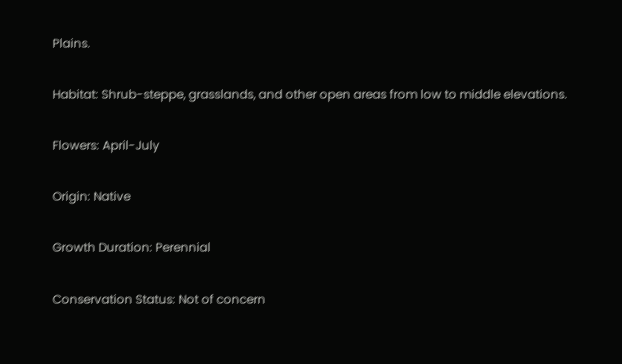Plains.

Habitat: Shrub-steppe, grasslands, and other open areas from low to middle elevations.

Flowers: April-July

Origin: Native

Growth Duration: Perennial

Conservation Status: Not of concern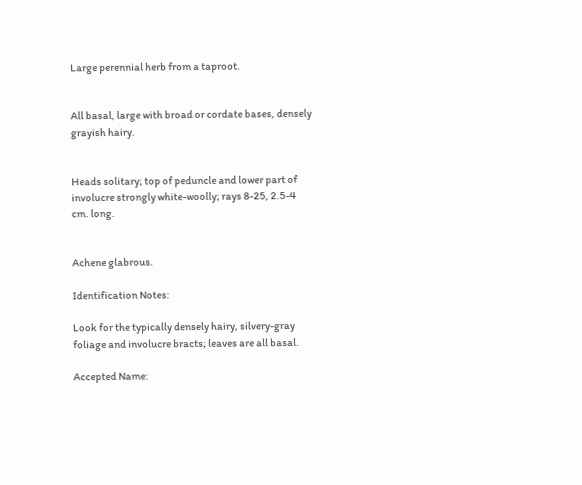Large perennial herb from a taproot.


All basal, large with broad or cordate bases, densely grayish hairy.


Heads solitary; top of peduncle and lower part of involucre strongly white-woolly; rays 8-25, 2.5-4 cm. long.


Achene glabrous.

Identification Notes:

Look for the typically densely hairy, silvery-gray foliage and involucre bracts; leaves are all basal.

Accepted Name: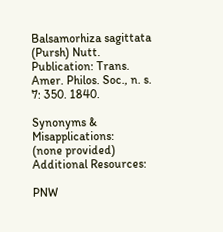Balsamorhiza sagittata (Pursh) Nutt.
Publication: Trans. Amer. Philos. Soc., n. s. 7: 350. 1840.

Synonyms & Misapplications:
(none provided)
Additional Resources:

PNW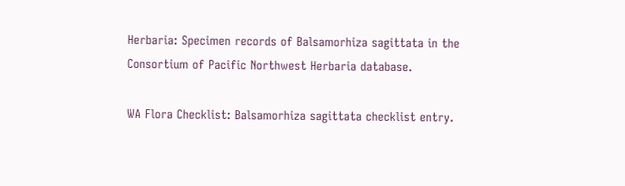Herbaria: Specimen records of Balsamorhiza sagittata in the Consortium of Pacific Northwest Herbaria database.

WA Flora Checklist: Balsamorhiza sagittata checklist entry.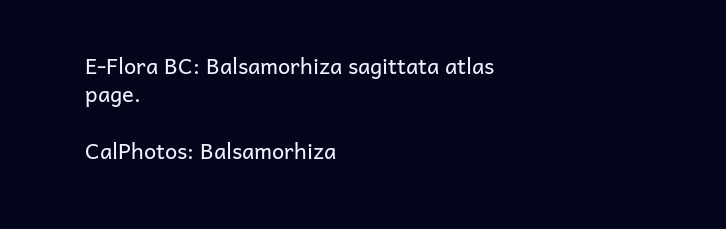E-Flora BC: Balsamorhiza sagittata atlas page.

CalPhotos: Balsamorhiza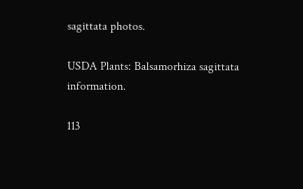sagittata photos.

USDA Plants: Balsamorhiza sagittata information.

113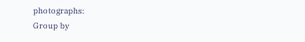photographs:
Group by